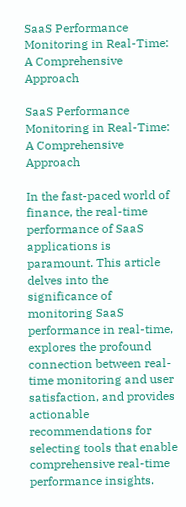SaaS Performance Monitoring in Real-Time: A Comprehensive Approach

SaaS Performance Monitoring in Real-Time: A Comprehensive Approach

In the fast-paced world of finance, the real-time performance of SaaS applications is paramount. This article delves into the significance of monitoring SaaS performance in real-time, explores the profound connection between real-time monitoring and user satisfaction, and provides actionable recommendations for selecting tools that enable comprehensive real-time performance insights.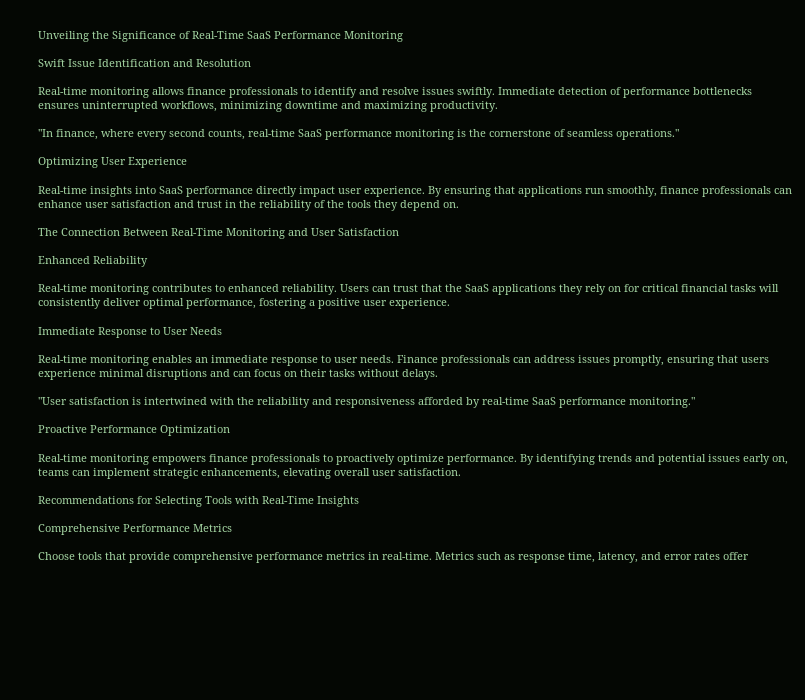Unveiling the Significance of Real-Time SaaS Performance Monitoring

Swift Issue Identification and Resolution

Real-time monitoring allows finance professionals to identify and resolve issues swiftly. Immediate detection of performance bottlenecks ensures uninterrupted workflows, minimizing downtime and maximizing productivity.

"In finance, where every second counts, real-time SaaS performance monitoring is the cornerstone of seamless operations."

Optimizing User Experience

Real-time insights into SaaS performance directly impact user experience. By ensuring that applications run smoothly, finance professionals can enhance user satisfaction and trust in the reliability of the tools they depend on.

The Connection Between Real-Time Monitoring and User Satisfaction

Enhanced Reliability

Real-time monitoring contributes to enhanced reliability. Users can trust that the SaaS applications they rely on for critical financial tasks will consistently deliver optimal performance, fostering a positive user experience.

Immediate Response to User Needs

Real-time monitoring enables an immediate response to user needs. Finance professionals can address issues promptly, ensuring that users experience minimal disruptions and can focus on their tasks without delays.

"User satisfaction is intertwined with the reliability and responsiveness afforded by real-time SaaS performance monitoring."

Proactive Performance Optimization

Real-time monitoring empowers finance professionals to proactively optimize performance. By identifying trends and potential issues early on, teams can implement strategic enhancements, elevating overall user satisfaction.

Recommendations for Selecting Tools with Real-Time Insights

Comprehensive Performance Metrics

Choose tools that provide comprehensive performance metrics in real-time. Metrics such as response time, latency, and error rates offer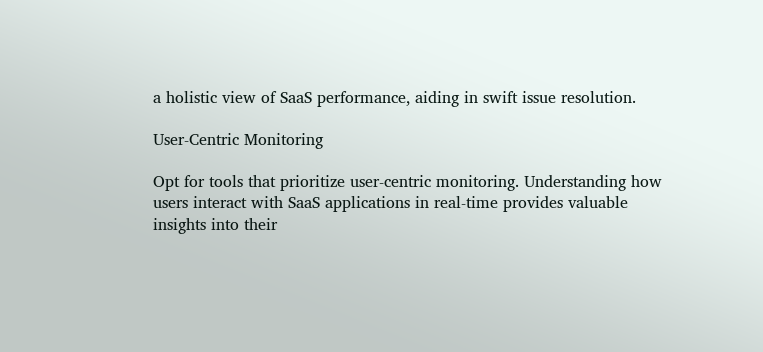a holistic view of SaaS performance, aiding in swift issue resolution.

User-Centric Monitoring

Opt for tools that prioritize user-centric monitoring. Understanding how users interact with SaaS applications in real-time provides valuable insights into their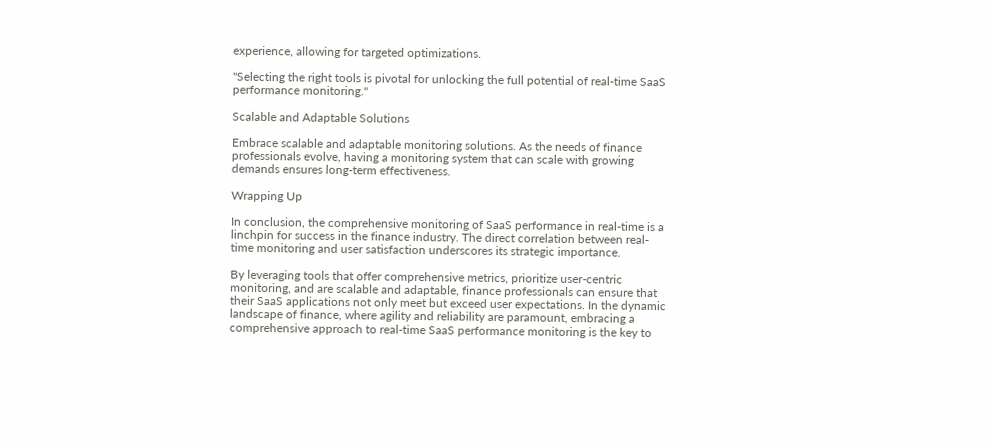experience, allowing for targeted optimizations.

"Selecting the right tools is pivotal for unlocking the full potential of real-time SaaS performance monitoring."

Scalable and Adaptable Solutions

Embrace scalable and adaptable monitoring solutions. As the needs of finance professionals evolve, having a monitoring system that can scale with growing demands ensures long-term effectiveness.

Wrapping Up

In conclusion, the comprehensive monitoring of SaaS performance in real-time is a linchpin for success in the finance industry. The direct correlation between real-time monitoring and user satisfaction underscores its strategic importance.

By leveraging tools that offer comprehensive metrics, prioritize user-centric monitoring, and are scalable and adaptable, finance professionals can ensure that their SaaS applications not only meet but exceed user expectations. In the dynamic landscape of finance, where agility and reliability are paramount, embracing a comprehensive approach to real-time SaaS performance monitoring is the key to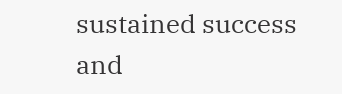sustained success and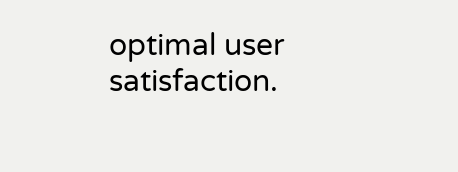optimal user satisfaction.